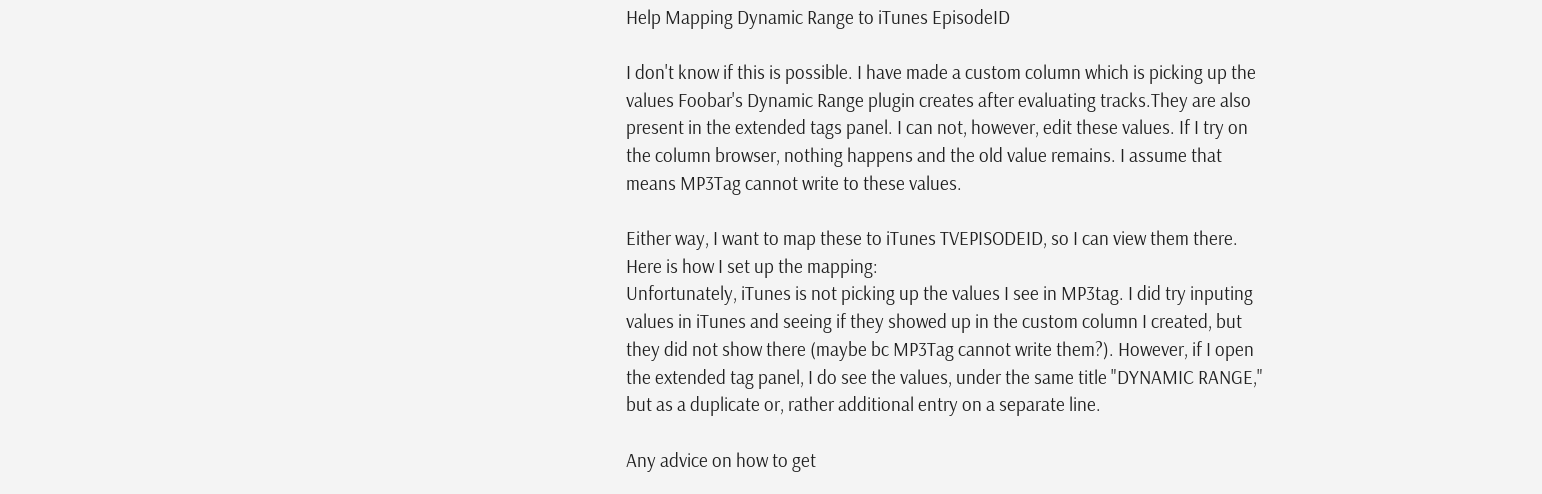Help Mapping Dynamic Range to iTunes EpisodeID

I don't know if this is possible. I have made a custom column which is picking up the values Foobar's Dynamic Range plugin creates after evaluating tracks.They are also present in the extended tags panel. I can not, however, edit these values. If I try on the column browser, nothing happens and the old value remains. I assume that means MP3Tag cannot write to these values.

Either way, I want to map these to iTunes TVEPISODEID, so I can view them there. Here is how I set up the mapping:
Unfortunately, iTunes is not picking up the values I see in MP3tag. I did try inputing values in iTunes and seeing if they showed up in the custom column I created, but they did not show there (maybe bc MP3Tag cannot write them?). However, if I open the extended tag panel, I do see the values, under the same title "DYNAMIC RANGE,"
but as a duplicate or, rather additional entry on a separate line.

Any advice on how to get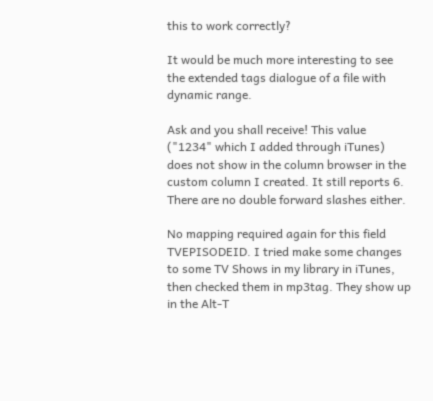this to work correctly?

It would be much more interesting to see the extended tags dialogue of a file with dynamic range.

Ask and you shall receive! This value ("1234" which I added through iTunes) does not show in the column browser in the custom column I created. It still reports 6. There are no double forward slashes either.

No mapping required again for this field TVEPISODEID. I tried make some changes to some TV Shows in my library in iTunes, then checked them in mp3tag. They show up in the Alt-T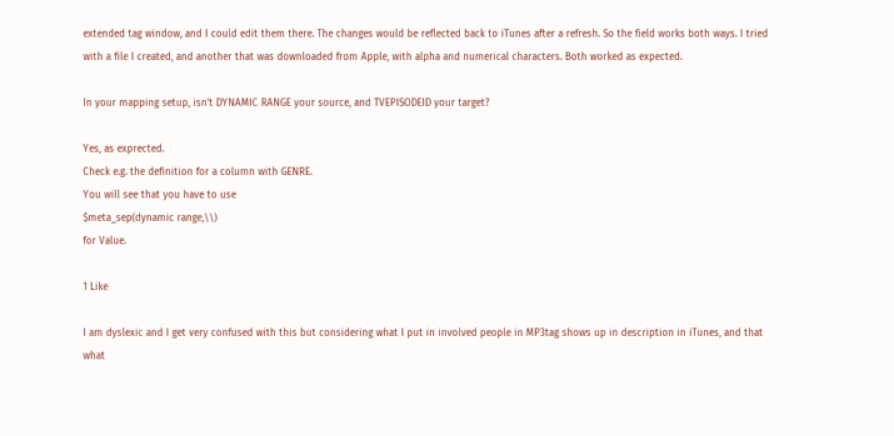extended tag window, and I could edit them there. The changes would be reflected back to iTunes after a refresh. So the field works both ways. I tried with a file I created, and another that was downloaded from Apple, with alpha and numerical characters. Both worked as expected.

In your mapping setup, isn't DYNAMIC RANGE your source, and TVEPISODEID your target?

Yes, as exprected.
Check e.g. the definition for a column with GENRE.
You will see that you have to use
$meta_sep(dynamic range,\\)
for Value.

1 Like

I am dyslexic and I get very confused with this but considering what I put in involved people in MP3tag shows up in description in iTunes, and that what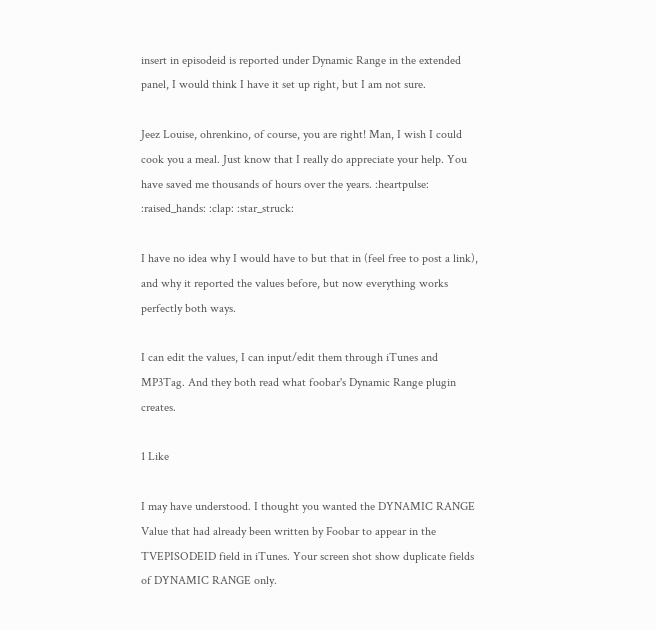insert in episodeid is reported under Dynamic Range in the extended panel, I would think I have it set up right, but I am not sure.

Jeez Louise, ohrenkino, of course, you are right! Man, I wish I could cook you a meal. Just know that I really do appreciate your help. You have saved me thousands of hours over the years. :heartpulse: :raised_hands: :clap: :star_struck:

I have no idea why I would have to but that in (feel free to post a link), and why it reported the values before, but now everything works perfectly both ways.

I can edit the values, I can input/edit them through iTunes and MP3Tag. And they both read what foobar's Dynamic Range plugin creates.

1 Like

I may have understood. I thought you wanted the DYNAMIC RANGE Value that had already been written by Foobar to appear in the TVEPISODEID field in iTunes. Your screen shot show duplicate fields of DYNAMIC RANGE only.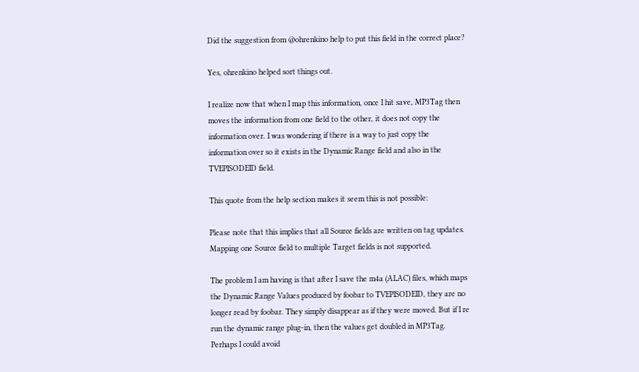Did the suggestion from @ohrenkino help to put this field in the correct place?

Yes, ohrenkino helped sort things out.

I realize now that when I map this information, once I hit save, MP3Tag then moves the information from one field to the other, it does not copy the information over. I was wondering if there is a way to just copy the information over so it exists in the Dynamic Range field and also in the TVEPISODEID field.

This quote from the help section makes it seem this is not possible:

Please note that this implies that all Source fields are written on tag updates. Mapping one Source field to multiple Target fields is not supported.

The problem I am having is that after I save the m4a (ALAC) files, which maps the Dynamic Range Values produced by foobar to TVEPISODEID, they are no longer read by foobar. They simply disappear as if they were moved. But if I re run the dynamic range plug-in, then the values get doubled in MP3Tag.
Perhaps I could avoid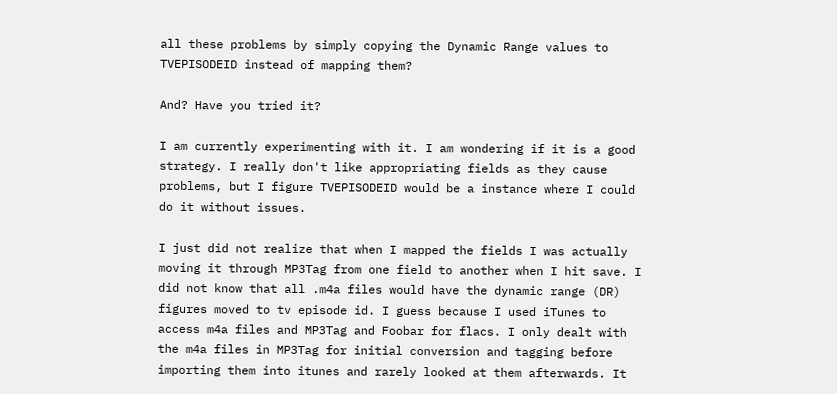all these problems by simply copying the Dynamic Range values to TVEPISODEID instead of mapping them?

And? Have you tried it?

I am currently experimenting with it. I am wondering if it is a good strategy. I really don't like appropriating fields as they cause problems, but I figure TVEPISODEID would be a instance where I could do it without issues.

I just did not realize that when I mapped the fields I was actually moving it through MP3Tag from one field to another when I hit save. I did not know that all .m4a files would have the dynamic range (DR) figures moved to tv episode id. I guess because I used iTunes to access m4a files and MP3Tag and Foobar for flacs. I only dealt with the m4a files in MP3Tag for initial conversion and tagging before importing them into itunes and rarely looked at them afterwards. It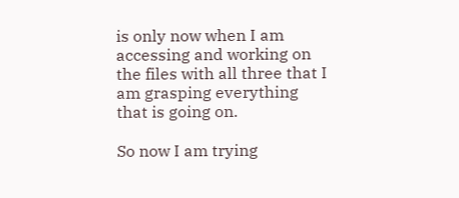is only now when I am accessing and working on the files with all three that I am grasping everything that is going on.

So now I am trying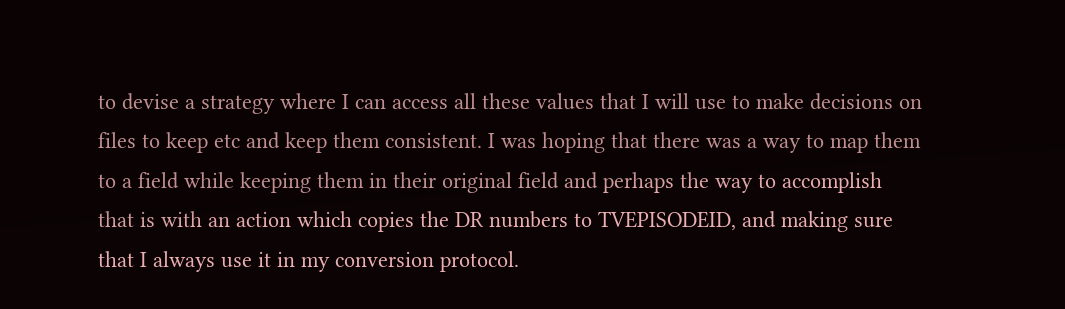to devise a strategy where I can access all these values that I will use to make decisions on files to keep etc and keep them consistent. I was hoping that there was a way to map them to a field while keeping them in their original field and perhaps the way to accomplish that is with an action which copies the DR numbers to TVEPISODEID, and making sure that I always use it in my conversion protocol.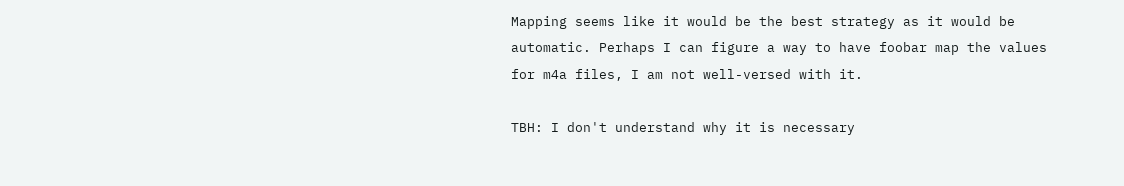Mapping seems like it would be the best strategy as it would be automatic. Perhaps I can figure a way to have foobar map the values for m4a files, I am not well-versed with it.

TBH: I don't understand why it is necessary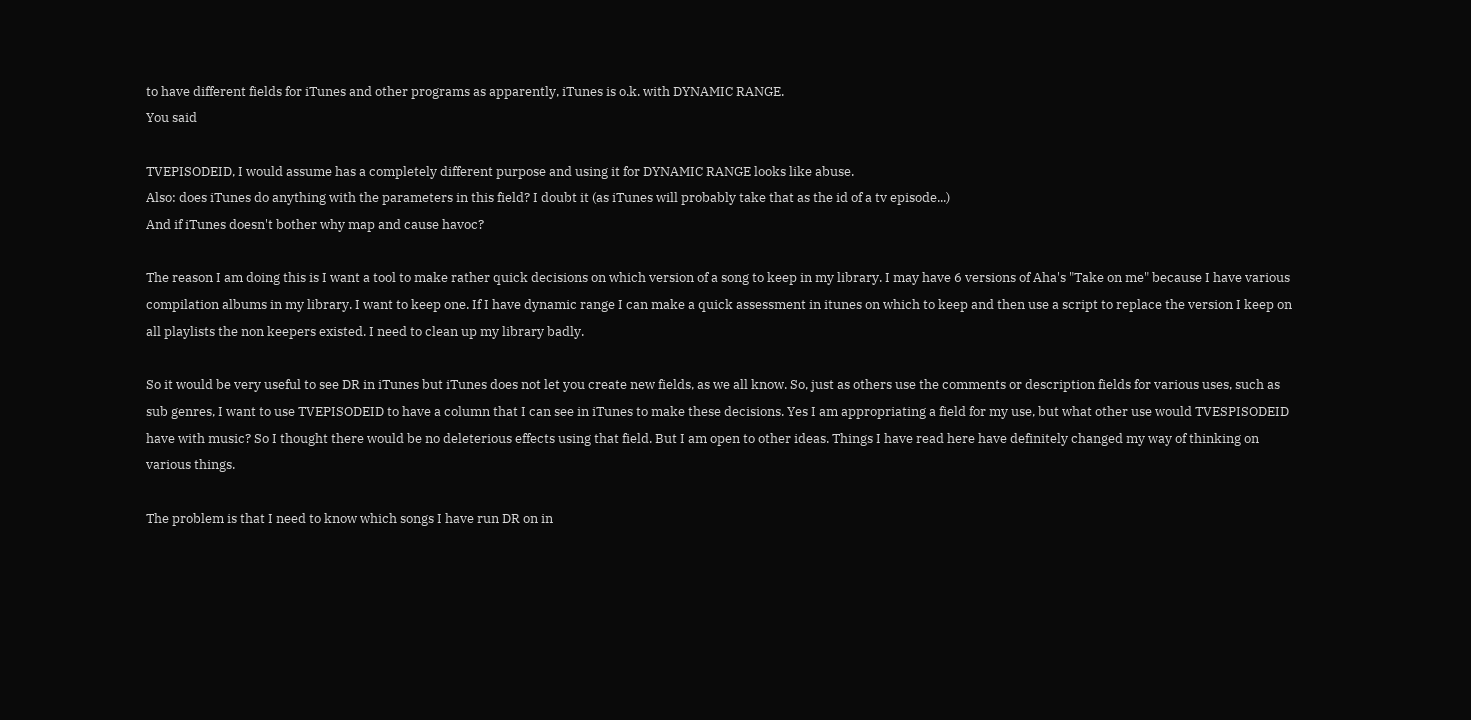to have different fields for iTunes and other programs as apparently, iTunes is o.k. with DYNAMIC RANGE.
You said

TVEPISODEID, I would assume has a completely different purpose and using it for DYNAMIC RANGE looks like abuse.
Also: does iTunes do anything with the parameters in this field? I doubt it (as iTunes will probably take that as the id of a tv episode...)
And if iTunes doesn't bother why map and cause havoc?

The reason I am doing this is I want a tool to make rather quick decisions on which version of a song to keep in my library. I may have 6 versions of Aha's "Take on me" because I have various compilation albums in my library. I want to keep one. If I have dynamic range I can make a quick assessment in itunes on which to keep and then use a script to replace the version I keep on all playlists the non keepers existed. I need to clean up my library badly.

So it would be very useful to see DR in iTunes but iTunes does not let you create new fields, as we all know. So, just as others use the comments or description fields for various uses, such as sub genres, I want to use TVEPISODEID to have a column that I can see in iTunes to make these decisions. Yes I am appropriating a field for my use, but what other use would TVESPISODEID have with music? So I thought there would be no deleterious effects using that field. But I am open to other ideas. Things I have read here have definitely changed my way of thinking on various things.

The problem is that I need to know which songs I have run DR on in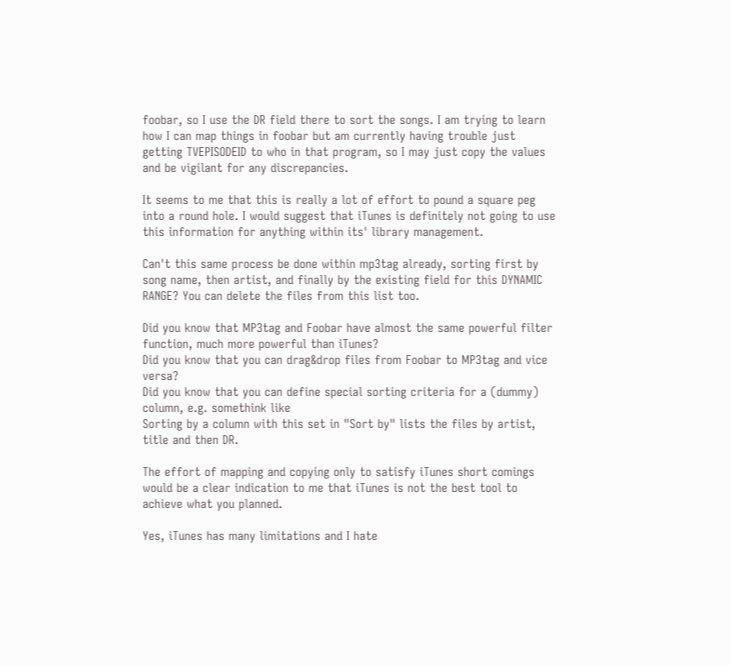foobar, so I use the DR field there to sort the songs. I am trying to learn how I can map things in foobar but am currently having trouble just getting TVEPISODEID to who in that program, so I may just copy the values and be vigilant for any discrepancies.

It seems to me that this is really a lot of effort to pound a square peg into a round hole. I would suggest that iTunes is definitely not going to use this information for anything within its' library management.

Can't this same process be done within mp3tag already, sorting first by song name, then artist, and finally by the existing field for this DYNAMIC RANGE? You can delete the files from this list too.

Did you know that MP3tag and Foobar have almost the same powerful filter function, much more powerful than iTunes?
Did you know that you can drag&drop files from Foobar to MP3tag and vice versa?
Did you know that you can define special sorting criteria for a (dummy) column, e.g. somethink like
Sorting by a column with this set in "Sort by" lists the files by artist, title and then DR.

The effort of mapping and copying only to satisfy iTunes short comings would be a clear indication to me that iTunes is not the best tool to achieve what you planned.

Yes, iTunes has many limitations and I hate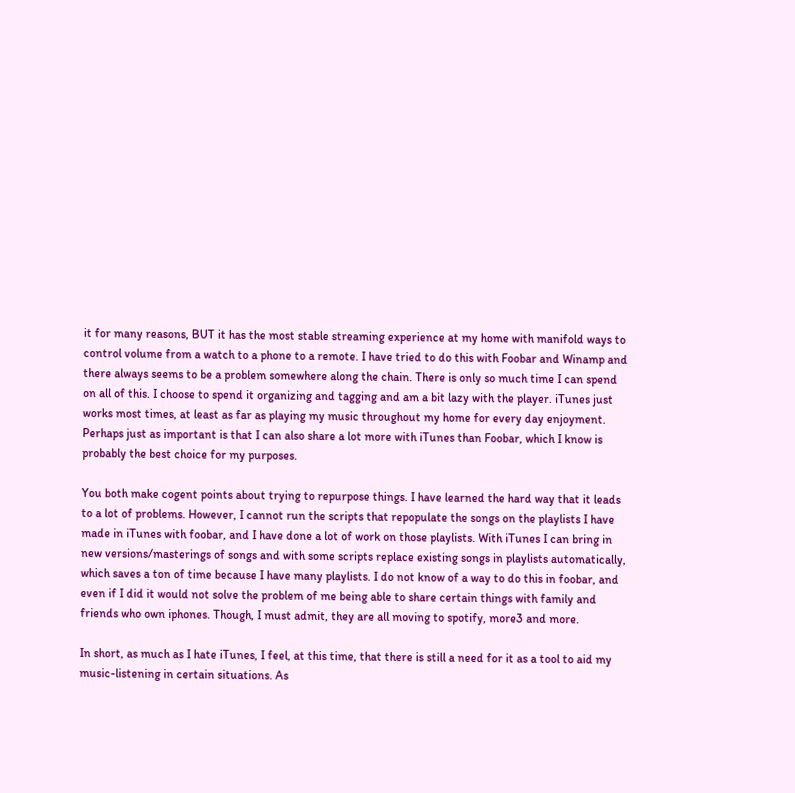it for many reasons, BUT it has the most stable streaming experience at my home with manifold ways to control volume from a watch to a phone to a remote. I have tried to do this with Foobar and Winamp and there always seems to be a problem somewhere along the chain. There is only so much time I can spend on all of this. I choose to spend it organizing and tagging and am a bit lazy with the player. iTunes just works most times, at least as far as playing my music throughout my home for every day enjoyment. Perhaps just as important is that I can also share a lot more with iTunes than Foobar, which I know is probably the best choice for my purposes.

You both make cogent points about trying to repurpose things. I have learned the hard way that it leads to a lot of problems. However, I cannot run the scripts that repopulate the songs on the playlists I have made in iTunes with foobar, and I have done a lot of work on those playlists. With iTunes I can bring in new versions/masterings of songs and with some scripts replace existing songs in playlists automatically, which saves a ton of time because I have many playlists. I do not know of a way to do this in foobar, and even if I did it would not solve the problem of me being able to share certain things with family and friends who own iphones. Though, I must admit, they are all moving to spotify, more3 and more.

In short, as much as I hate iTunes, I feel, at this time, that there is still a need for it as a tool to aid my music-listening in certain situations. As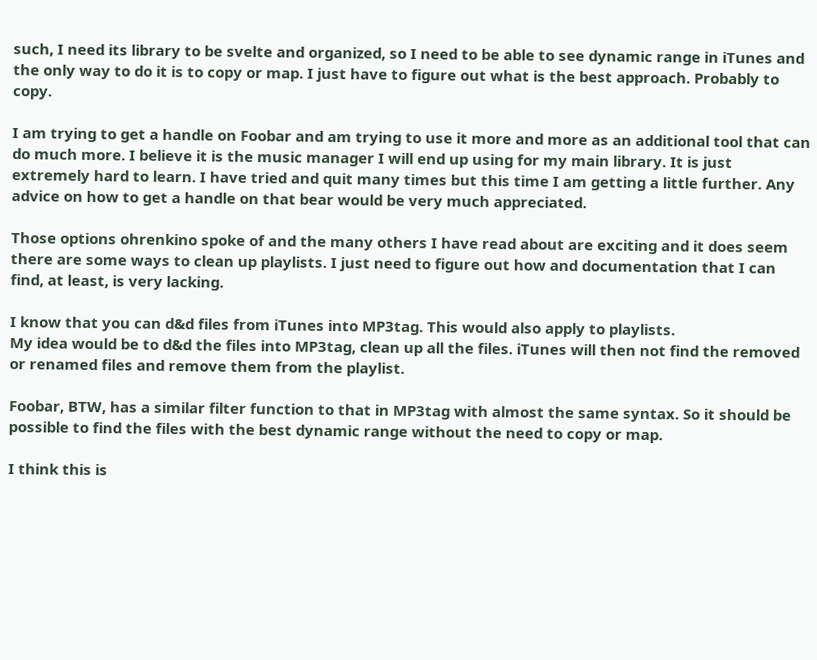such, I need its library to be svelte and organized, so I need to be able to see dynamic range in iTunes and the only way to do it is to copy or map. I just have to figure out what is the best approach. Probably to copy.

I am trying to get a handle on Foobar and am trying to use it more and more as an additional tool that can do much more. I believe it is the music manager I will end up using for my main library. It is just extremely hard to learn. I have tried and quit many times but this time I am getting a little further. Any advice on how to get a handle on that bear would be very much appreciated.

Those options ohrenkino spoke of and the many others I have read about are exciting and it does seem there are some ways to clean up playlists. I just need to figure out how and documentation that I can find, at least, is very lacking.

I know that you can d&d files from iTunes into MP3tag. This would also apply to playlists.
My idea would be to d&d the files into MP3tag, clean up all the files. iTunes will then not find the removed or renamed files and remove them from the playlist.

Foobar, BTW, has a similar filter function to that in MP3tag with almost the same syntax. So it should be possible to find the files with the best dynamic range without the need to copy or map.

I think this is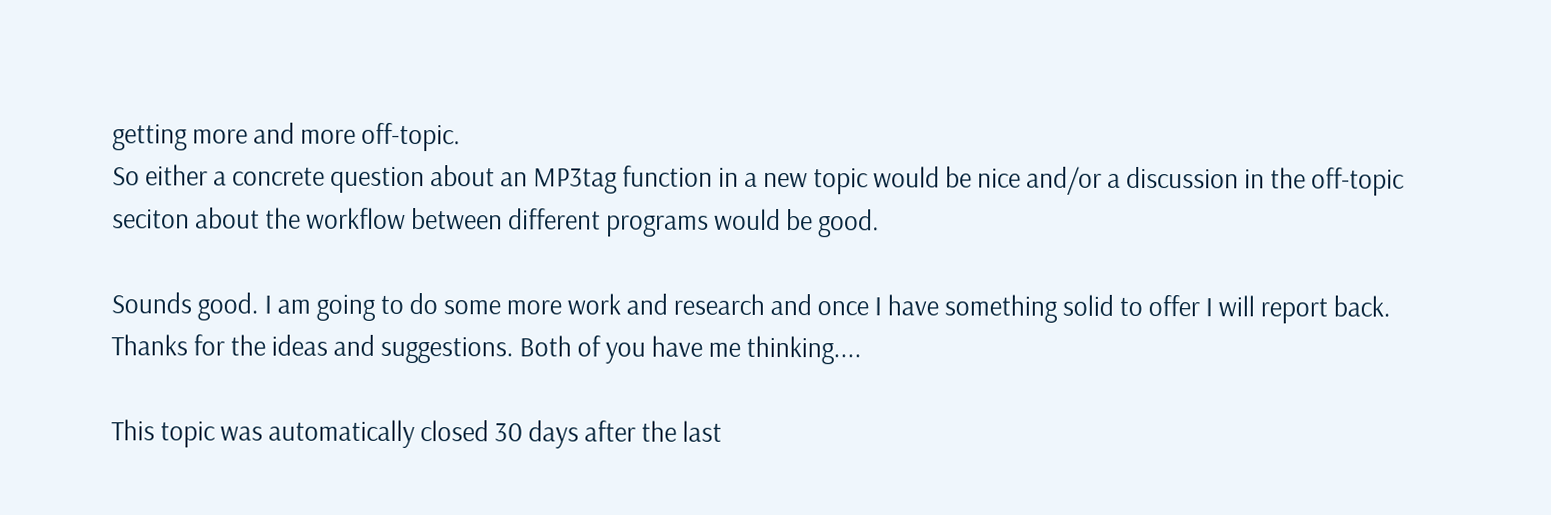getting more and more off-topic.
So either a concrete question about an MP3tag function in a new topic would be nice and/or a discussion in the off-topic seciton about the workflow between different programs would be good.

Sounds good. I am going to do some more work and research and once I have something solid to offer I will report back. Thanks for the ideas and suggestions. Both of you have me thinking....

This topic was automatically closed 30 days after the last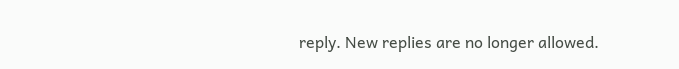reply. New replies are no longer allowed.